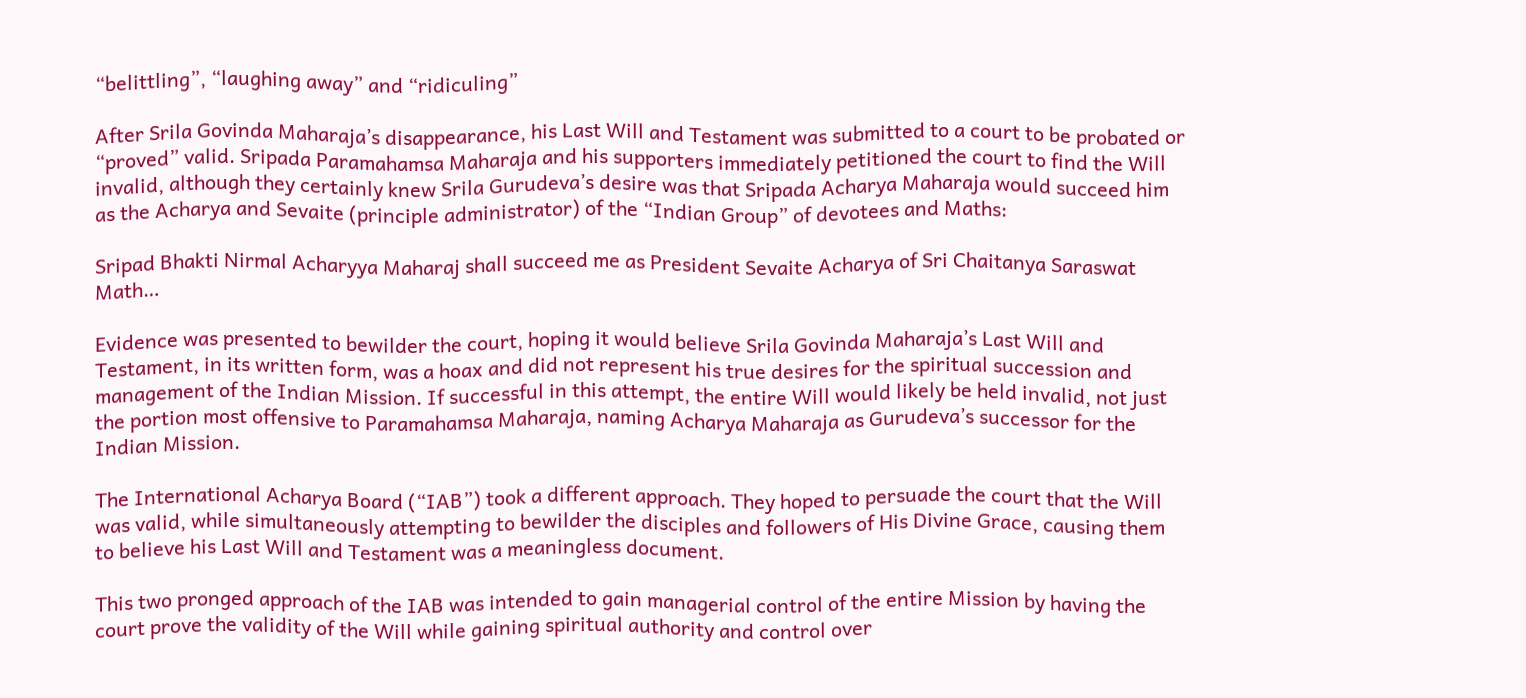“belittling”, “laughing away” and “ridiculing”

After Srila Govinda Maharaja’s disappearance, his Last Will and Testament was submitted to a court to be probated or “proved” valid. Sripada Paramahamsa Maharaja and his supporters immediately petitioned the court to find the Will invalid, although they certainly knew Srila Gurudeva’s desire was that Sripada Acharya Maharaja would succeed him as the Acharya and Sevaite (principle administrator) of the “Indian Group” of devotees and Maths:

Sripad Bhakti Nirmal Acharyya Maharaj shall succeed me as President Sevaite Acharya of Sri Chaitanya Saraswat Math…

Evidence was presented to bewilder the court, hoping it would believe Srila Govinda Maharaja’s Last Will and Testament, in its written form, was a hoax and did not represent his true desires for the spiritual succession and management of the Indian Mission. If successful in this attempt, the entire Will would likely be held invalid, not just the portion most offensive to Paramahamsa Maharaja, naming Acharya Maharaja as Gurudeva’s successor for the Indian Mission.

The International Acharya Board (“IAB”) took a different approach. They hoped to persuade the court that the Will was valid, while simultaneously attempting to bewilder the disciples and followers of His Divine Grace, causing them to believe his Last Will and Testament was a meaningless document.

This two pronged approach of the IAB was intended to gain managerial control of the entire Mission by having the court prove the validity of the Will while gaining spiritual authority and control over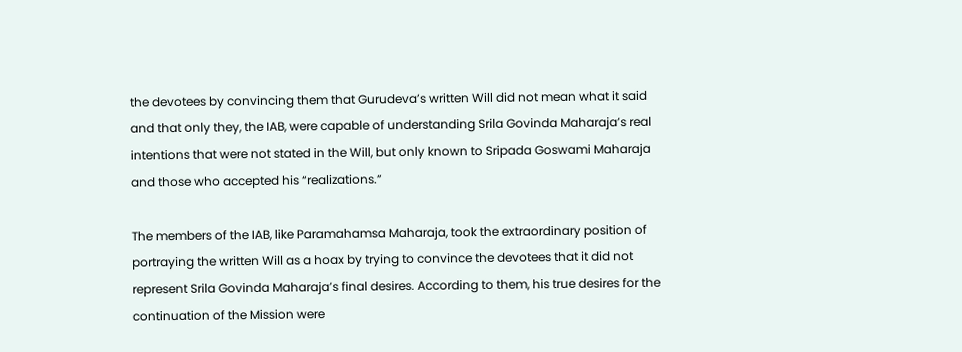the devotees by convincing them that Gurudeva’s written Will did not mean what it said and that only they, the IAB, were capable of understanding Srila Govinda Maharaja’s real intentions that were not stated in the Will, but only known to Sripada Goswami Maharaja and those who accepted his “realizations.”

The members of the IAB, like Paramahamsa Maharaja, took the extraordinary position of portraying the written Will as a hoax by trying to convince the devotees that it did not represent Srila Govinda Maharaja’s final desires. According to them, his true desires for the continuation of the Mission were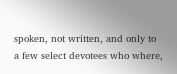spoken, not written, and only to a few select devotees who where,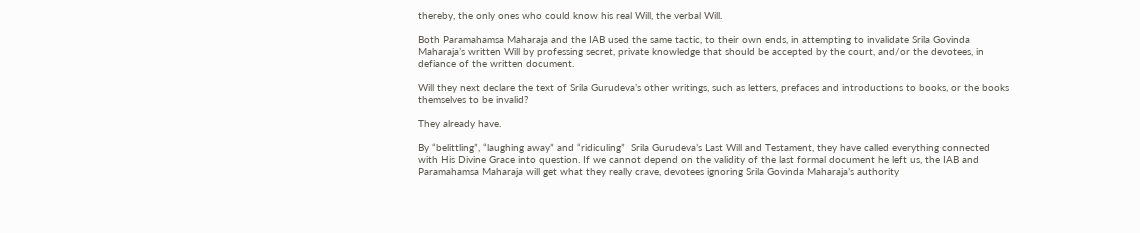thereby, the only ones who could know his real Will, the verbal Will.

Both Paramahamsa Maharaja and the IAB used the same tactic, to their own ends, in attempting to invalidate Srila Govinda Maharaja’s written Will by professing secret, private knowledge that should be accepted by the court, and/or the devotees, in defiance of the written document.

Will they next declare the text of Srila Gurudeva’s other writings, such as letters, prefaces and introductions to books, or the books themselves to be invalid?

They already have.

By “belittling”, “laughing away” and “ridiculing”  Srila Gurudeva’s Last Will and Testament, they have called everything connected with His Divine Grace into question. If we cannot depend on the validity of the last formal document he left us, the IAB and Paramahamsa Maharaja will get what they really crave, devotees ignoring Srila Govinda Maharaja’s authority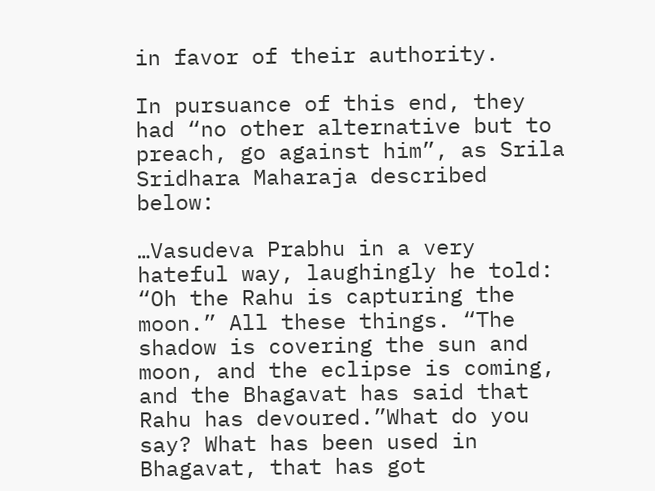in favor of their authority.

In pursuance of this end, they had “no other alternative but to preach, go against him”, as Srila Sridhara Maharaja described below:

…Vasudeva Prabhu in a very hateful way, laughingly he told: “Oh the Rahu is capturing the moon.” All these things. “The shadow is covering the sun and moon, and the eclipse is coming, and the Bhagavat has said that Rahu has devoured.”What do you say? What has been used in Bhagavat, that has got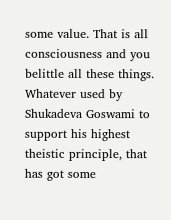some value. That is all consciousness and you belittle all these things. Whatever used by Shukadeva Goswami to support his highest theistic principle, that has got some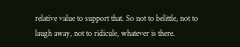relative value to support that. So not to belittle, not to laugh away, not to ridicule, whatever is there.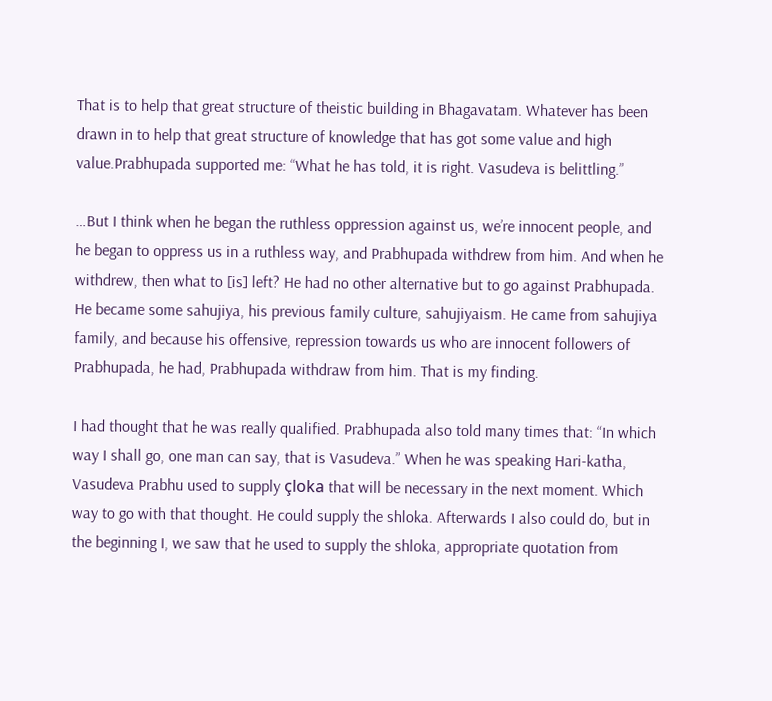That is to help that great structure of theistic building in Bhagavatam. Whatever has been drawn in to help that great structure of knowledge that has got some value and high value.Prabhupada supported me: “What he has told, it is right. Vasudeva is belittling.”

…But I think when he began the ruthless oppression against us, we’re innocent people, and he began to oppress us in a ruthless way, and Prabhupada withdrew from him. And when he withdrew, then what to [is] left? He had no other alternative but to go against Prabhupada. He became some sahujiya, his previous family culture, sahujiyaism. He came from sahujiya family, and because his offensive, repression towards us who are innocent followers of Prabhupada, he had, Prabhupada withdraw from him. That is my finding.

I had thought that he was really qualified. Prabhupada also told many times that: “In which way I shall go, one man can say, that is Vasudeva.” When he was speaking Hari-katha, Vasudeva Prabhu used to supply çloka that will be necessary in the next moment. Which way to go with that thought. He could supply the shloka. Afterwards I also could do, but in the beginning I, we saw that he used to supply the shloka, appropriate quotation from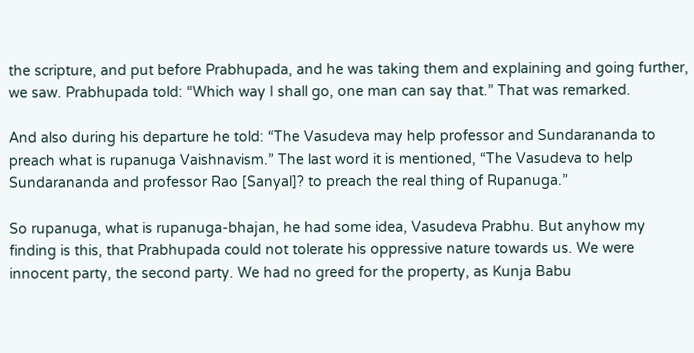the scripture, and put before Prabhupada, and he was taking them and explaining and going further, we saw. Prabhupada told: “Which way I shall go, one man can say that.” That was remarked.

And also during his departure he told: “The Vasudeva may help professor and Sundarananda to preach what is rupanuga Vaishnavism.” The last word it is mentioned, “The Vasudeva to help Sundarananda and professor Rao [Sanyal]? to preach the real thing of Rupanuga.”

So rupanuga, what is rupanuga-bhajan, he had some idea, Vasudeva Prabhu. But anyhow my finding is this, that Prabhupada could not tolerate his oppressive nature towards us. We were innocent party, the second party. We had no greed for the property, as Kunja Babu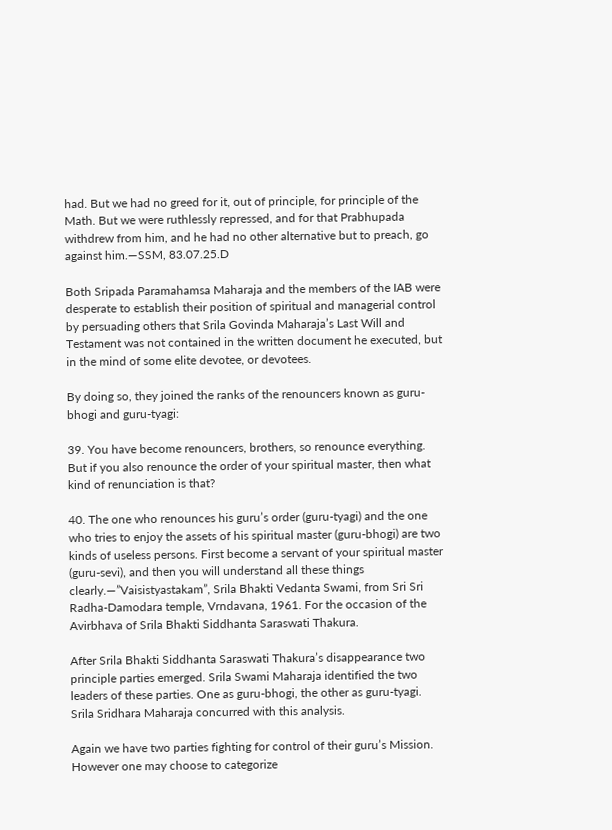had. But we had no greed for it, out of principle, for principle of the Math. But we were ruthlessly repressed, and for that Prabhupada withdrew from him, and he had no other alternative but to preach, go against him.—SSM, 83.07.25.D

Both Sripada Paramahamsa Maharaja and the members of the IAB were desperate to establish their position of spiritual and managerial control by persuading others that Srila Govinda Maharaja’s Last Will and Testament was not contained in the written document he executed, but in the mind of some elite devotee, or devotees.

By doing so, they joined the ranks of the renouncers known as guru-bhogi and guru-tyagi:

39. You have become renouncers, brothers, so renounce everything. But if you also renounce the order of your spiritual master, then what kind of renunciation is that?

40. The one who renounces his guru’s order (guru-tyagi) and the one who tries to enjoy the assets of his spiritual master (guru-bhogi) are two kinds of useless persons. First become a servant of your spiritual master (guru-sevi), and then you will understand all these things clearly.—”Vaisistyastakam”, Srila Bhakti Vedanta Swami, from Sri Sri Radha-Damodara temple, Vrndavana, 1961. For the occasion of the Avirbhava of Srila Bhakti Siddhanta Saraswati Thakura.

After Srila Bhakti Siddhanta Saraswati Thakura’s disappearance two principle parties emerged. Srila Swami Maharaja identified the two leaders of these parties. One as guru-bhogi, the other as guru-tyagi. Srila Sridhara Maharaja concurred with this analysis.

Again we have two parties fighting for control of their guru’s Mission. However one may choose to categorize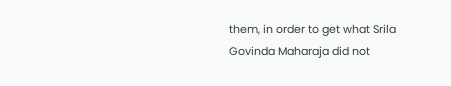them, in order to get what Srila Govinda Maharaja did not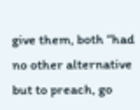give them, both “had no other alternative but to preach, go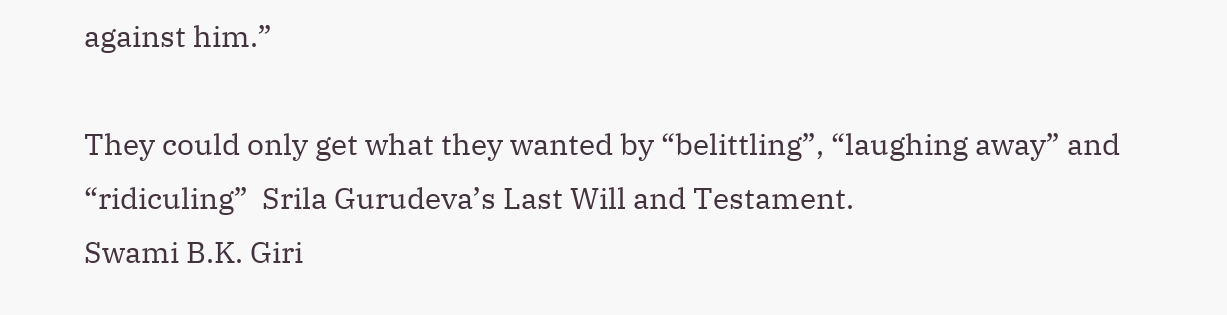against him.”

They could only get what they wanted by “belittling”, “laughing away” and “ridiculing”  Srila Gurudeva’s Last Will and Testament.
Swami B.K. Giri